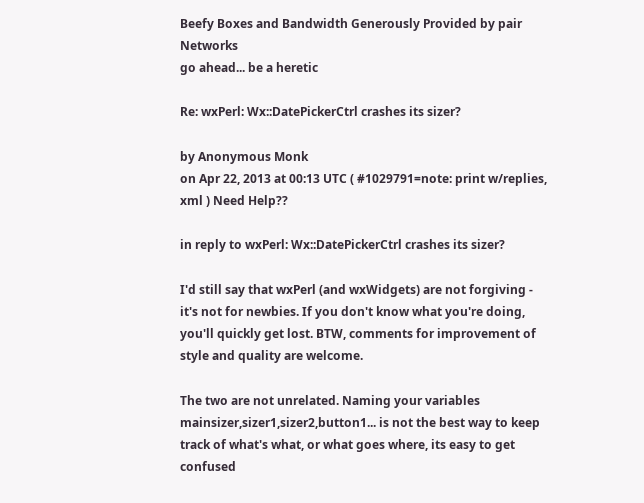Beefy Boxes and Bandwidth Generously Provided by pair Networks
go ahead... be a heretic

Re: wxPerl: Wx::DatePickerCtrl crashes its sizer?

by Anonymous Monk
on Apr 22, 2013 at 00:13 UTC ( #1029791=note: print w/replies, xml ) Need Help??

in reply to wxPerl: Wx::DatePickerCtrl crashes its sizer?

I'd still say that wxPerl (and wxWidgets) are not forgiving - it's not for newbies. If you don't know what you're doing, you'll quickly get lost. BTW, comments for improvement of style and quality are welcome.

The two are not unrelated. Naming your variables mainsizer,sizer1,sizer2,button1... is not the best way to keep track of what's what, or what goes where, its easy to get confused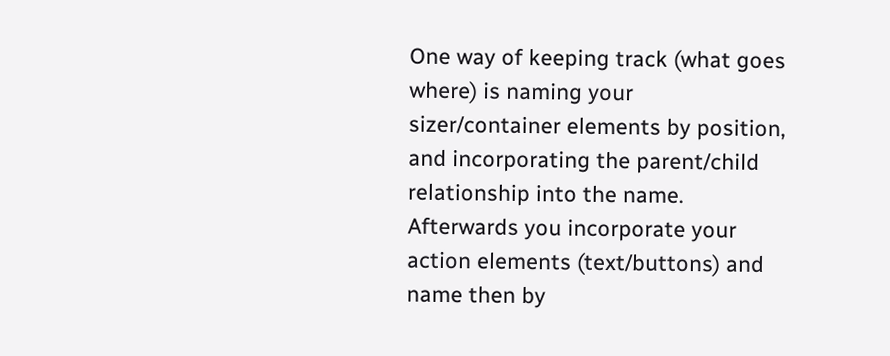One way of keeping track (what goes where) is naming your sizer/container elements by position, and incorporating the parent/child relationship into the name. Afterwards you incorporate your action elements (text/buttons) and name then by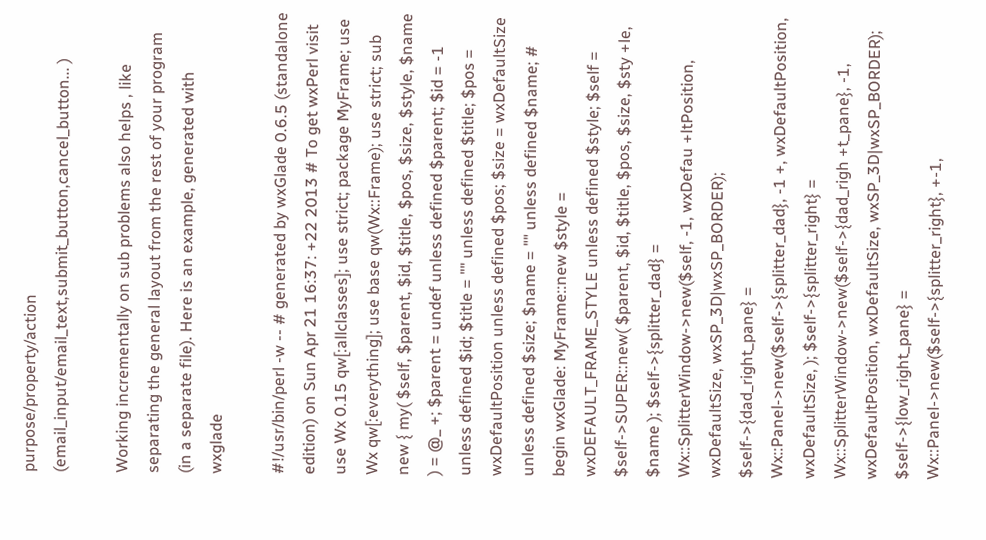purpose/property/action (email_input/email_text,submit_button,cancel_button... )

Working incrementally on sub problems also helps , like separating the general layout from the rest of your program (in a separate file). Here is an example, generated with wxglade

#!/usr/bin/perl -w -- # generated by wxGlade 0.6.5 (standalone edition) on Sun Apr 21 16:37: +22 2013 # To get wxPerl visit use Wx 0.15 qw[:allclasses]; use strict; package MyFrame; use Wx qw[:everything]; use base qw(Wx::Frame); use strict; sub new { my( $self, $parent, $id, $title, $pos, $size, $style, $name ) = @_ +; $parent = undef unless defined $parent; $id = -1 unless defined $id; $title = "" unless defined $title; $pos = wxDefaultPosition unless defined $pos; $size = wxDefaultSize unless defined $size; $name = "" unless defined $name; # begin wxGlade: MyFrame::new $style = wxDEFAULT_FRAME_STYLE unless defined $style; $self = $self->SUPER::new( $parent, $id, $title, $pos, $size, $sty +le, $name ); $self->{splitter_dad} = Wx::SplitterWindow->new($self, -1, wxDefau +ltPosition, wxDefaultSize, wxSP_3D|wxSP_BORDER); $self->{dad_right_pane} = Wx::Panel->new($self->{splitter_dad}, -1 +, wxDefaultPosition, wxDefaultSize, ); $self->{splitter_right} = Wx::SplitterWindow->new($self->{dad_righ +t_pane}, -1, wxDefaultPosition, wxDefaultSize, wxSP_3D|wxSP_BORDER); $self->{low_right_pane} = Wx::Panel->new($self->{splitter_right}, +-1,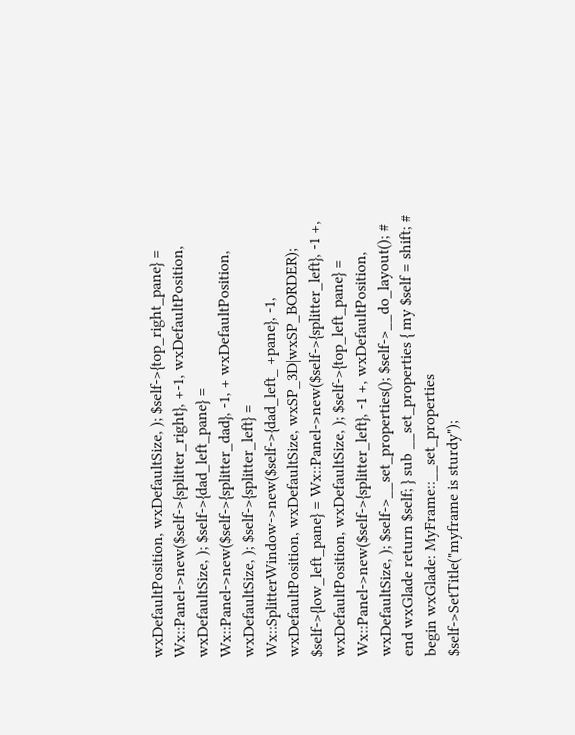wxDefaultPosition, wxDefaultSize, ); $self->{top_right_pane} = Wx::Panel->new($self->{splitter_right}, +-1, wxDefaultPosition, wxDefaultSize, ); $self->{dad_left_pane} = Wx::Panel->new($self->{splitter_dad}, -1, + wxDefaultPosition, wxDefaultSize, ); $self->{splitter_left} = Wx::SplitterWindow->new($self->{dad_left_ +pane}, -1, wxDefaultPosition, wxDefaultSize, wxSP_3D|wxSP_BORDER); $self->{low_left_pane} = Wx::Panel->new($self->{splitter_left}, -1 +, wxDefaultPosition, wxDefaultSize, ); $self->{top_left_pane} = Wx::Panel->new($self->{splitter_left}, -1 +, wxDefaultPosition, wxDefaultSize, ); $self->__set_properties(); $self->__do_layout(); # end wxGlade return $self; } sub __set_properties { my $self = shift; # begin wxGlade: MyFrame::__set_properties $self->SetTitle("myframe is sturdy");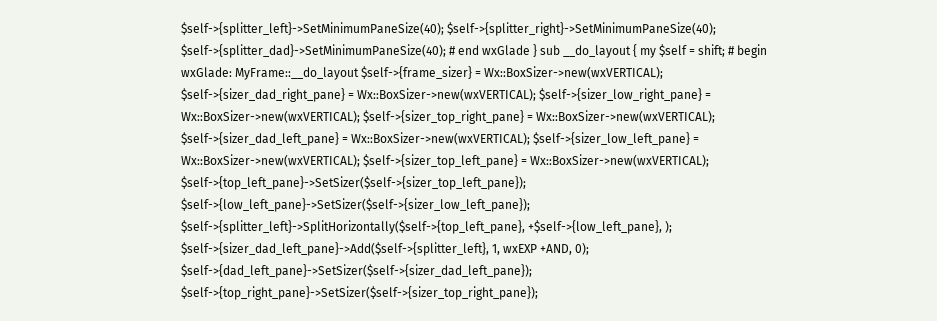$self->{splitter_left}->SetMinimumPaneSize(40); $self->{splitter_right}->SetMinimumPaneSize(40); $self->{splitter_dad}->SetMinimumPaneSize(40); # end wxGlade } sub __do_layout { my $self = shift; # begin wxGlade: MyFrame::__do_layout $self->{frame_sizer} = Wx::BoxSizer->new(wxVERTICAL); $self->{sizer_dad_right_pane} = Wx::BoxSizer->new(wxVERTICAL); $self->{sizer_low_right_pane} = Wx::BoxSizer->new(wxVERTICAL); $self->{sizer_top_right_pane} = Wx::BoxSizer->new(wxVERTICAL); $self->{sizer_dad_left_pane} = Wx::BoxSizer->new(wxVERTICAL); $self->{sizer_low_left_pane} = Wx::BoxSizer->new(wxVERTICAL); $self->{sizer_top_left_pane} = Wx::BoxSizer->new(wxVERTICAL); $self->{top_left_pane}->SetSizer($self->{sizer_top_left_pane}); $self->{low_left_pane}->SetSizer($self->{sizer_low_left_pane}); $self->{splitter_left}->SplitHorizontally($self->{top_left_pane}, +$self->{low_left_pane}, ); $self->{sizer_dad_left_pane}->Add($self->{splitter_left}, 1, wxEXP +AND, 0); $self->{dad_left_pane}->SetSizer($self->{sizer_dad_left_pane}); $self->{top_right_pane}->SetSizer($self->{sizer_top_right_pane});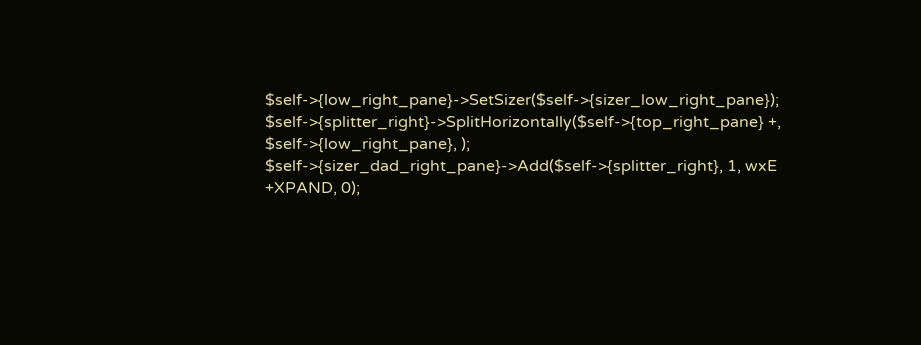$self->{low_right_pane}->SetSizer($self->{sizer_low_right_pane}); $self->{splitter_right}->SplitHorizontally($self->{top_right_pane} +, $self->{low_right_pane}, ); $self->{sizer_dad_right_pane}->Add($self->{splitter_right}, 1, wxE +XPAND, 0);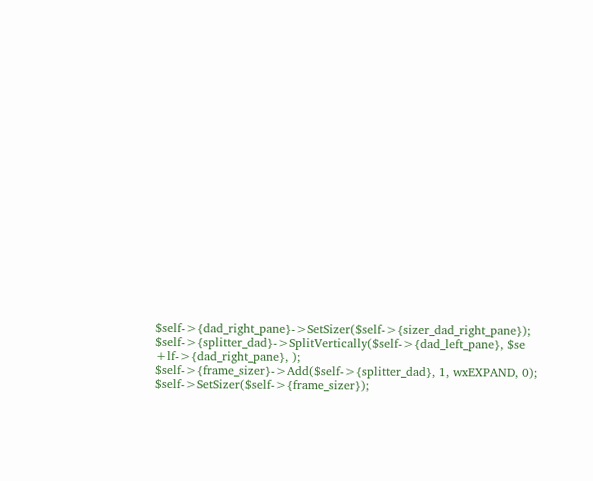$self->{dad_right_pane}->SetSizer($self->{sizer_dad_right_pane}); $self->{splitter_dad}->SplitVertically($self->{dad_left_pane}, $se +lf->{dad_right_pane}, ); $self->{frame_sizer}->Add($self->{splitter_dad}, 1, wxEXPAND, 0); $self->SetSizer($self->{frame_sizer});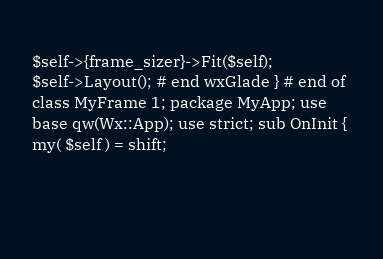$self->{frame_sizer}->Fit($self); $self->Layout(); # end wxGlade } # end of class MyFrame 1; package MyApp; use base qw(Wx::App); use strict; sub OnInit { my( $self ) = shift;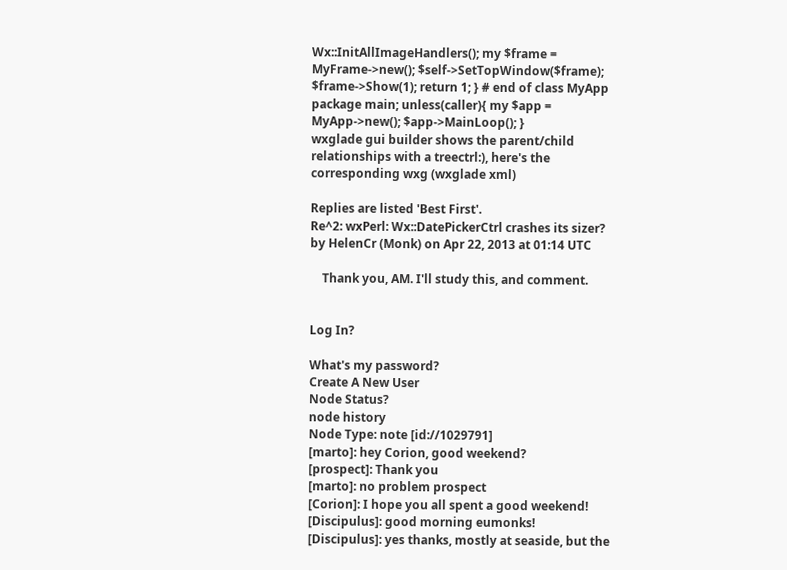Wx::InitAllImageHandlers(); my $frame = MyFrame->new(); $self->SetTopWindow($frame); $frame->Show(1); return 1; } # end of class MyApp package main; unless(caller){ my $app = MyApp->new(); $app->MainLoop(); }
wxglade gui builder shows the parent/child relationships with a treectrl:), here's the corresponding wxg (wxglade xml)

Replies are listed 'Best First'.
Re^2: wxPerl: Wx::DatePickerCtrl crashes its sizer?
by HelenCr (Monk) on Apr 22, 2013 at 01:14 UTC

    Thank you, AM. I'll study this, and comment.


Log In?

What's my password?
Create A New User
Node Status?
node history
Node Type: note [id://1029791]
[marto]: hey Corion, good weekend?
[prospect]: Thank you
[marto]: no problem prospect
[Corion]: I hope you all spent a good weekend!
[Discipulus]: good morning eumonks!
[Discipulus]: yes thanks, mostly at seaside, but the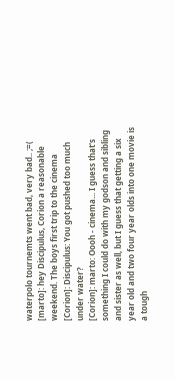waterpolo tournemts went bad, very bad.. ;=(
[marto]: hey Discipulus, Corion a reasonable weekend. The boys first trip to the cinema
[Corion]: Discipulus: You got pushed too much under water?
[Corion]: marto: Oooh - cinema... I guess that's something I could do with my godson and sibling and sister as well, but I guess that getting a six year old and two four year olds into one movie is a tough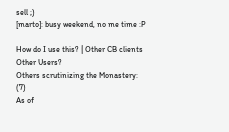sell ;)
[marto]: busy weekend, no me time :P

How do I use this? | Other CB clients
Other Users?
Others scrutinizing the Monastery: (7)
As of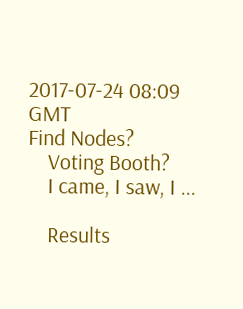2017-07-24 08:09 GMT
Find Nodes?
    Voting Booth?
    I came, I saw, I ...

    Results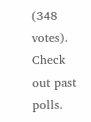(348 votes). Check out past polls.